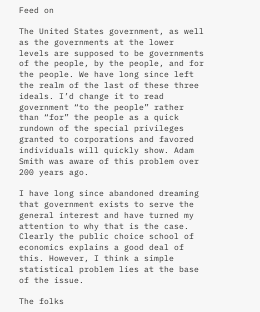Feed on

The United States government, as well as the governments at the lower levels are supposed to be governments of the people, by the people, and for the people. We have long since left the realm of the last of these three ideals. I’d change it to read government “to the people” rather than “for” the people as a quick rundown of the special privileges granted to corporations and favored individuals will quickly show. Adam Smith was aware of this problem over 200 years ago.

I have long since abandoned dreaming that government exists to serve the general interest and have turned my attention to why that is the case. Clearly the public choice school of economics explains a good deal of this. However, I think a simple statistical problem lies at the base of the issue.

The folks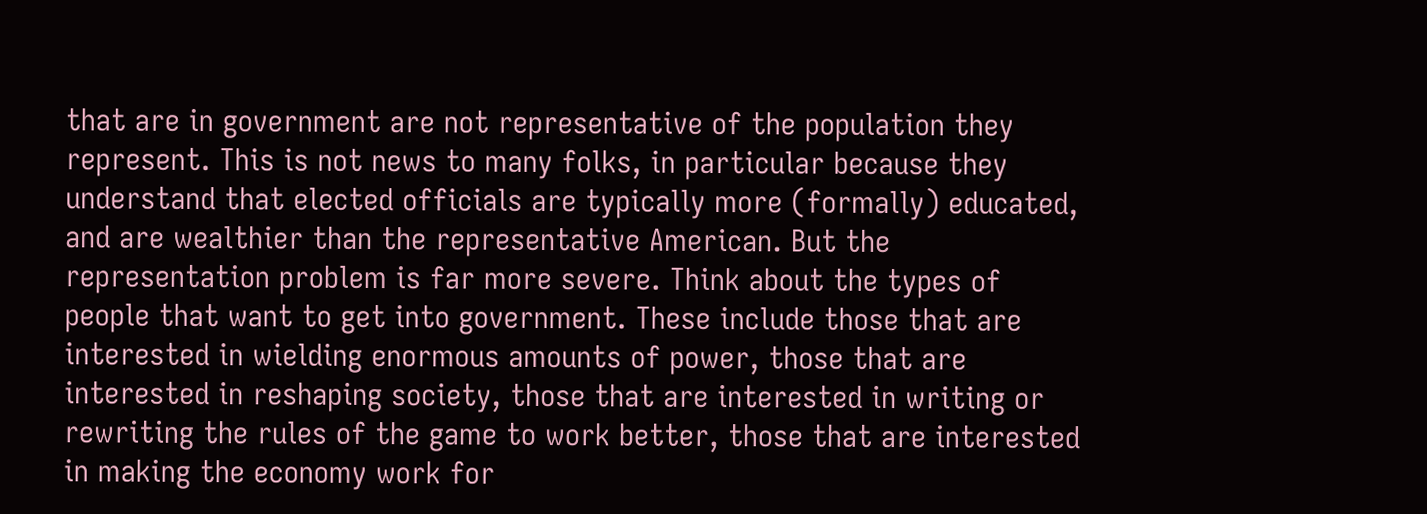that are in government are not representative of the population they represent. This is not news to many folks, in particular because they understand that elected officials are typically more (formally) educated, and are wealthier than the representative American. But the representation problem is far more severe. Think about the types of people that want to get into government. These include those that are interested in wielding enormous amounts of power, those that are interested in reshaping society, those that are interested in writing or rewriting the rules of the game to work better, those that are interested in making the economy work for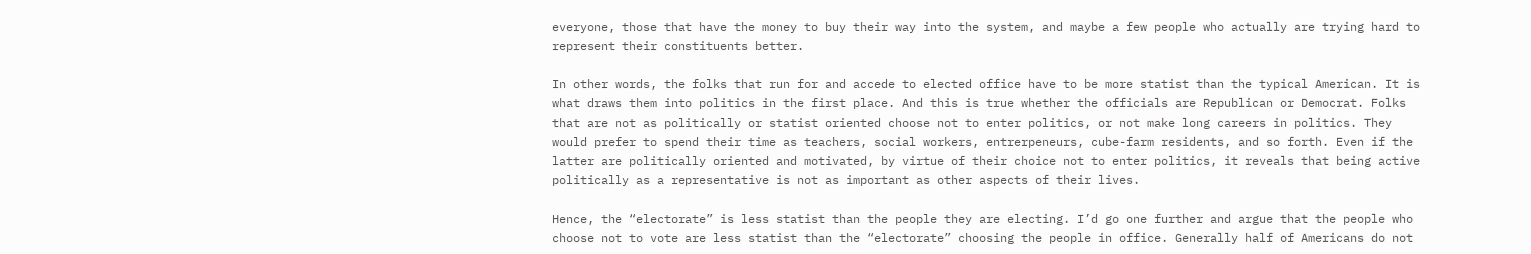everyone, those that have the money to buy their way into the system, and maybe a few people who actually are trying hard to represent their constituents better.

In other words, the folks that run for and accede to elected office have to be more statist than the typical American. It is what draws them into politics in the first place. And this is true whether the officials are Republican or Democrat. Folks that are not as politically or statist oriented choose not to enter politics, or not make long careers in politics. They would prefer to spend their time as teachers, social workers, entrerpeneurs, cube-farm residents, and so forth. Even if the latter are politically oriented and motivated, by virtue of their choice not to enter politics, it reveals that being active politically as a representative is not as important as other aspects of their lives.

Hence, the “electorate” is less statist than the people they are electing. I’d go one further and argue that the people who choose not to vote are less statist than the “electorate” choosing the people in office. Generally half of Americans do not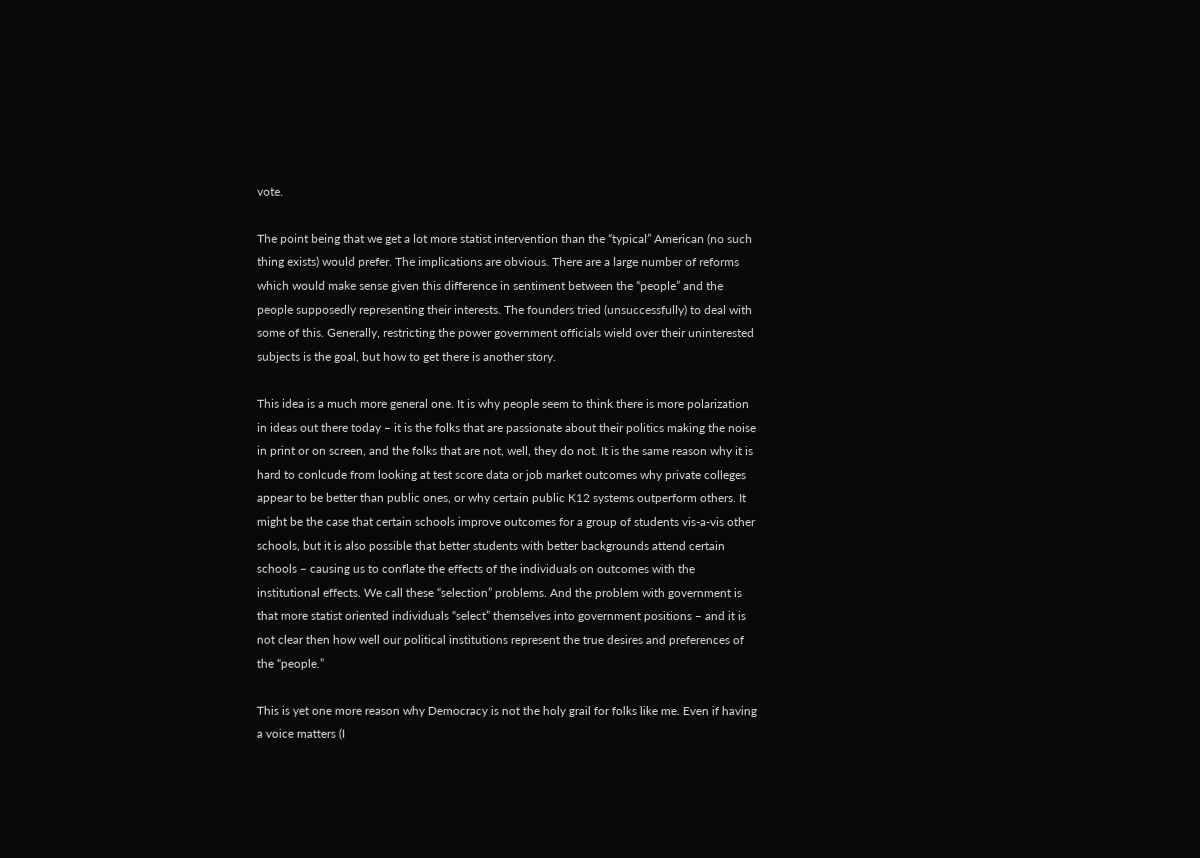vote.

The point being that we get a lot more statist intervention than the “typical” American (no such thing exists) would prefer. The implications are obvious. There are a large number of reforms which would make sense given this difference in sentiment between the “people” and the people supposedly representing their interests. The founders tried (unsuccessfully) to deal with some of this. Generally, restricting the power government officials wield over their uninterested subjects is the goal, but how to get there is another story.

This idea is a much more general one. It is why people seem to think there is more polarization in ideas out there today – it is the folks that are passionate about their politics making the noise in print or on screen, and the folks that are not, well, they do not. It is the same reason why it is hard to conlcude from looking at test score data or job market outcomes why private colleges appear to be better than public ones, or why certain public K12 systems outperform others. It might be the case that certain schools improve outcomes for a group of students vis-a-vis other schools, but it is also possible that better students with better backgrounds attend certain schools – causing us to conflate the effects of the individuals on outcomes with the institutional effects. We call these “selection” problems. And the problem with government is that more statist oriented individuals “select” themselves into government positions – and it is not clear then how well our political institutions represent the true desires and preferences of the “people.”

This is yet one more reason why Democracy is not the holy grail for folks like me. Even if having a voice matters (I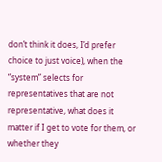don’t think it does, I’d prefer choice to just voice), when the “system” selects for representatives that are not representative, what does it matter if I get to vote for them, or whether they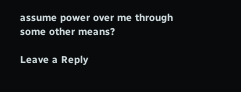assume power over me through some other means?

Leave a Reply